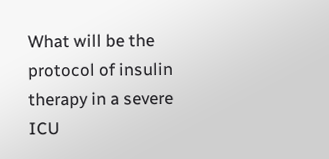What will be the protocol of insulin therapy in a severe ICU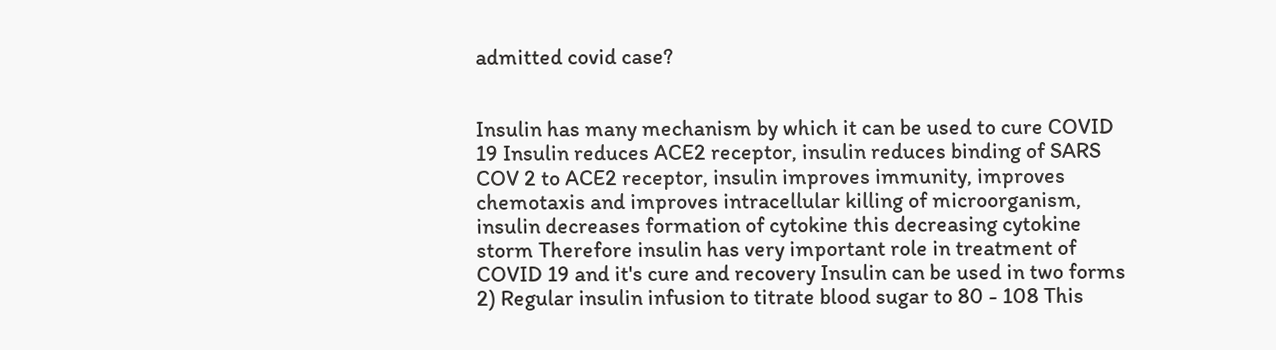admitted covid case?


Insulin has many mechanism by which it can be used to cure COVID 19 Insulin reduces ACE2 receptor, insulin reduces binding of SARS COV 2 to ACE2 receptor, insulin improves immunity, improves chemotaxis and improves intracellular killing of microorganism, insulin decreases formation of cytokine this decreasing cytokine storm Therefore insulin has very important role in treatment of COVID 19 and it's cure and recovery Insulin can be used in two forms 2) Regular insulin infusion to titrate blood sugar to 80 - 108 This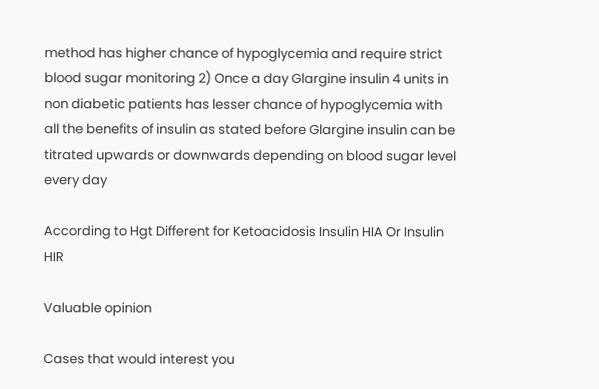method has higher chance of hypoglycemia and require strict blood sugar monitoring 2) Once a day Glargine insulin 4 units in non diabetic patients has lesser chance of hypoglycemia with all the benefits of insulin as stated before Glargine insulin can be titrated upwards or downwards depending on blood sugar level every day

According to Hgt Different for Ketoacidosis Insulin HIA Or Insulin HIR

Valuable opinion

Cases that would interest you